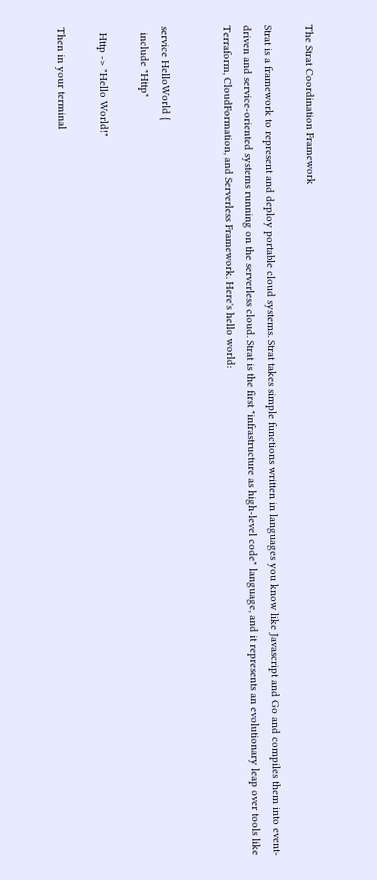The Strat Coordination Framework

Strat is a framework to represent and deploy portable cloud systems. Strat takes simple functions written in languages you know like Javascript and Go and compiles them into event-driven and service-oriented systems running on the serverless cloud. Strat is the first "infrastructure as high-level code" language, and it represents an evolutionary leap over tools like Terraform, CloudFormation, and Serverless Framework. Here's hello world:


service HelloWorld {
  include "Http"

  Http -> "Hello World!"

Then in your terminal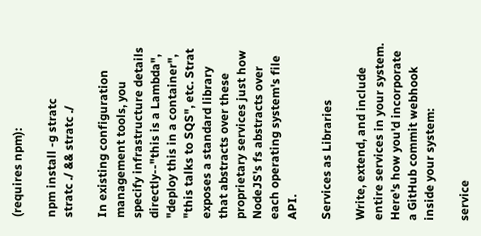(requires npm):

npm install -g stratc
stratc ./ && stratc ./

In existing configuration management tools, you specify infrastructure details directly--"this is a Lambda", "deploy this in a container", "this talks to SQS", etc. Strat exposes a standard library that abstracts over these proprietary services just how NodeJS's fs abstracts over each operating system's file API.

Services as Libraries

Write, extend, and include entire services in your system. Here's how you'd incorporate a GitHub commit webhook inside your system:

service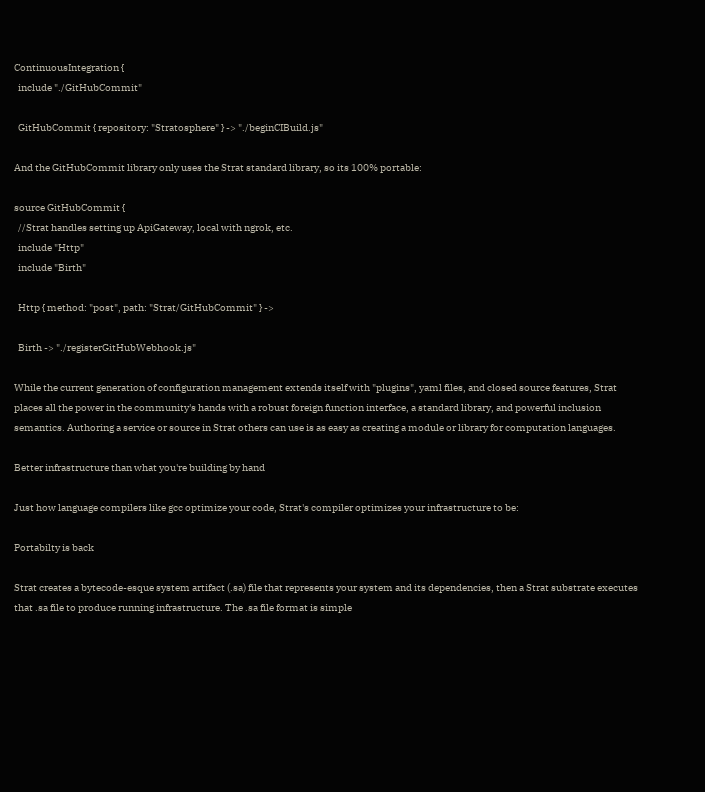ContinuousIntegration {
  include "./GitHubCommit"

  GitHubCommit { repository: "Stratosphere" } -> "./beginCIBuild.js"

And the GitHubCommit library only uses the Strat standard library, so its 100% portable:

source GitHubCommit {
  //Strat handles setting up ApiGateway, local with ngrok, etc.
  include "Http"
  include "Birth"

  Http { method: "post", path: "Strat/GitHubCommit" } ->

  Birth -> "./registerGitHubWebhook.js"

While the current generation of configuration management extends itself with "plugins", yaml files, and closed source features, Strat places all the power in the community's hands with a robust foreign function interface, a standard library, and powerful inclusion semantics. Authoring a service or source in Strat others can use is as easy as creating a module or library for computation languages.

Better infrastructure than what you're building by hand

Just how language compilers like gcc optimize your code, Strat's compiler optimizes your infrastructure to be:

Portabilty is back

Strat creates a bytecode-esque system artifact (.sa) file that represents your system and its dependencies, then a Strat substrate executes that .sa file to produce running infrastructure. The .sa file format is simple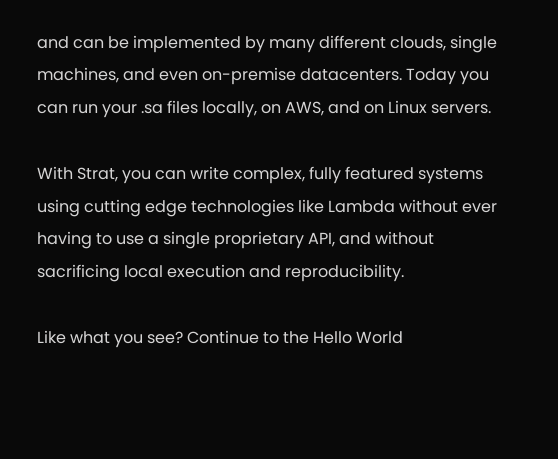and can be implemented by many different clouds, single machines, and even on-premise datacenters. Today you can run your .sa files locally, on AWS, and on Linux servers.

With Strat, you can write complex, fully featured systems using cutting edge technologies like Lambda without ever having to use a single proprietary API, and without sacrificing local execution and reproducibility.

Like what you see? Continue to the Hello World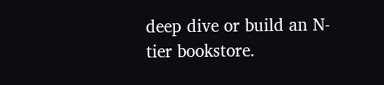deep dive or build an N-tier bookstore.